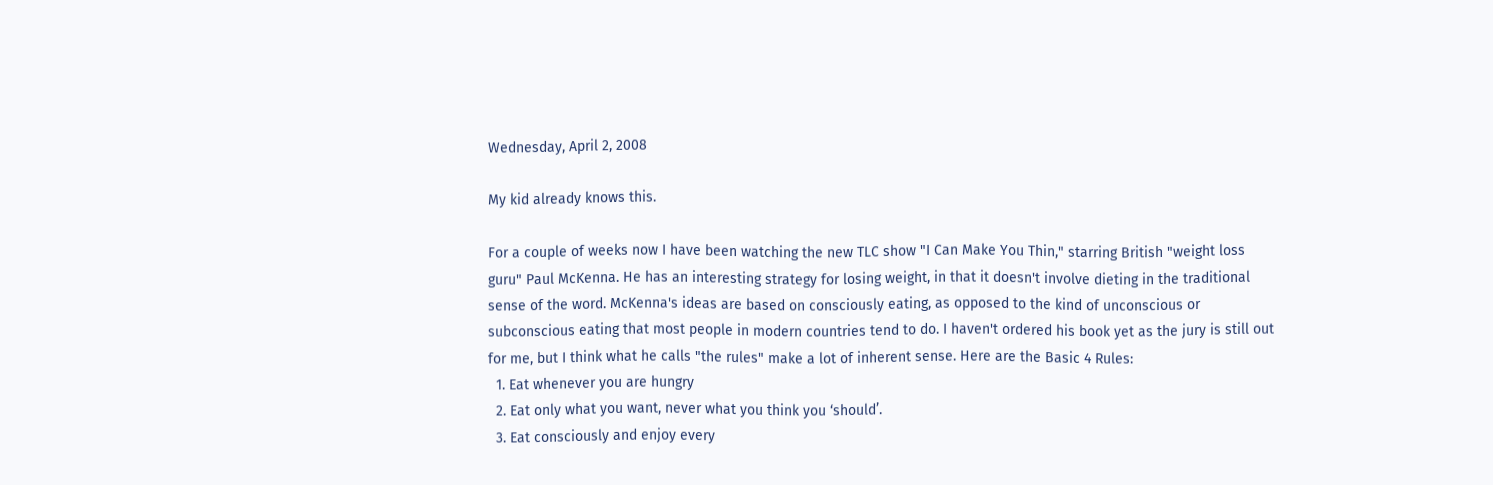Wednesday, April 2, 2008

My kid already knows this.

For a couple of weeks now I have been watching the new TLC show "I Can Make You Thin," starring British "weight loss guru" Paul McKenna. He has an interesting strategy for losing weight, in that it doesn't involve dieting in the traditional sense of the word. McKenna's ideas are based on consciously eating, as opposed to the kind of unconscious or subconscious eating that most people in modern countries tend to do. I haven't ordered his book yet as the jury is still out for me, but I think what he calls "the rules" make a lot of inherent sense. Here are the Basic 4 Rules:
  1. Eat whenever you are hungry
  2. Eat only what you want, never what you think you ‘should’.
  3. Eat consciously and enjoy every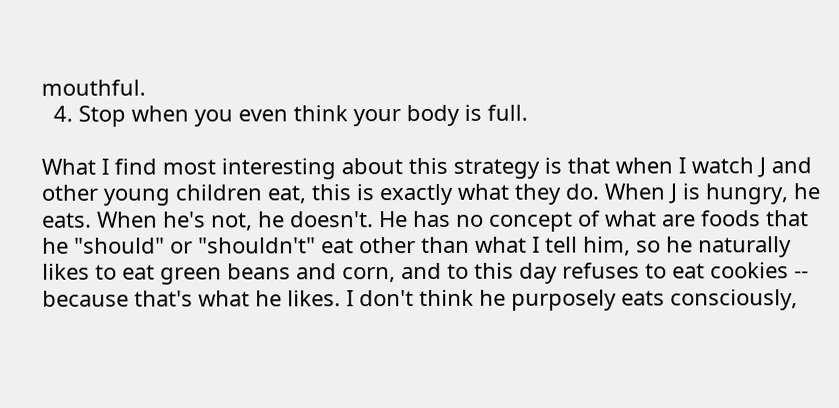mouthful.
  4. Stop when you even think your body is full.

What I find most interesting about this strategy is that when I watch J and other young children eat, this is exactly what they do. When J is hungry, he eats. When he's not, he doesn't. He has no concept of what are foods that he "should" or "shouldn't" eat other than what I tell him, so he naturally likes to eat green beans and corn, and to this day refuses to eat cookies -- because that's what he likes. I don't think he purposely eats consciously,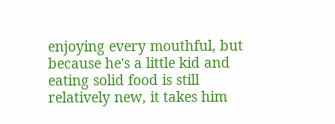enjoying every mouthful, but because he's a little kid and eating solid food is still relatively new, it takes him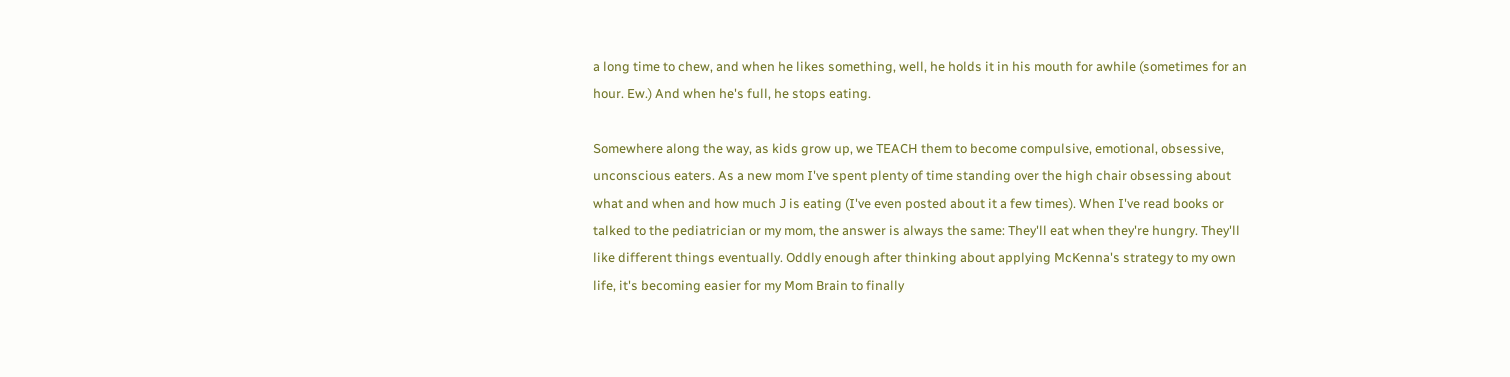a long time to chew, and when he likes something, well, he holds it in his mouth for awhile (sometimes for an hour. Ew.) And when he's full, he stops eating.

Somewhere along the way, as kids grow up, we TEACH them to become compulsive, emotional, obsessive, unconscious eaters. As a new mom I've spent plenty of time standing over the high chair obsessing about what and when and how much J is eating (I've even posted about it a few times). When I've read books or talked to the pediatrician or my mom, the answer is always the same: They'll eat when they're hungry. They'll like different things eventually. Oddly enough after thinking about applying McKenna's strategy to my own life, it's becoming easier for my Mom Brain to finally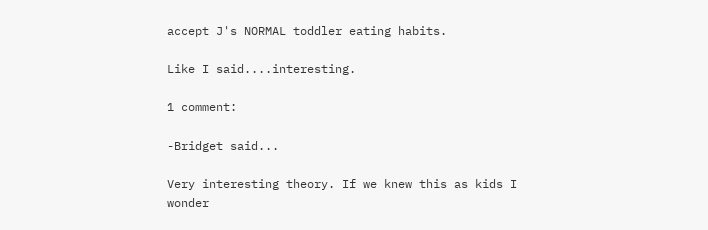accept J's NORMAL toddler eating habits.

Like I said....interesting.

1 comment:

-Bridget said...

Very interesting theory. If we knew this as kids I wonder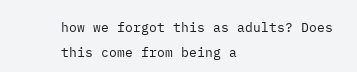how we forgot this as adults? Does this come from being a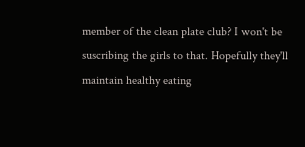member of the clean plate club? I won't be suscribing the girls to that. Hopefully they'll maintain healthy eating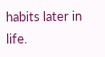habits later in life.